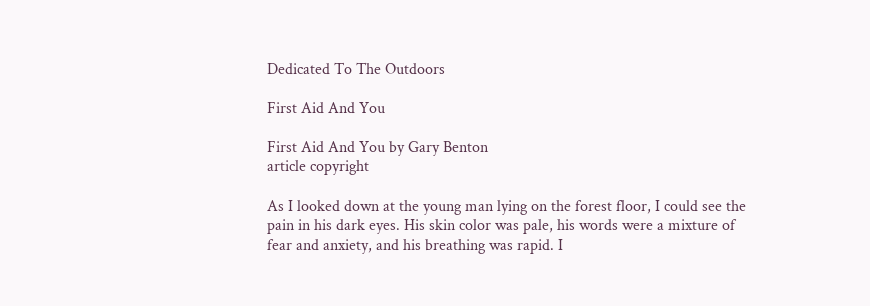Dedicated To The Outdoors

First Aid And You

First Aid And You by Gary Benton
article copyright

As I looked down at the young man lying on the forest floor, I could see the pain in his dark eyes. His skin color was pale, his words were a mixture of fear and anxiety, and his breathing was rapid. I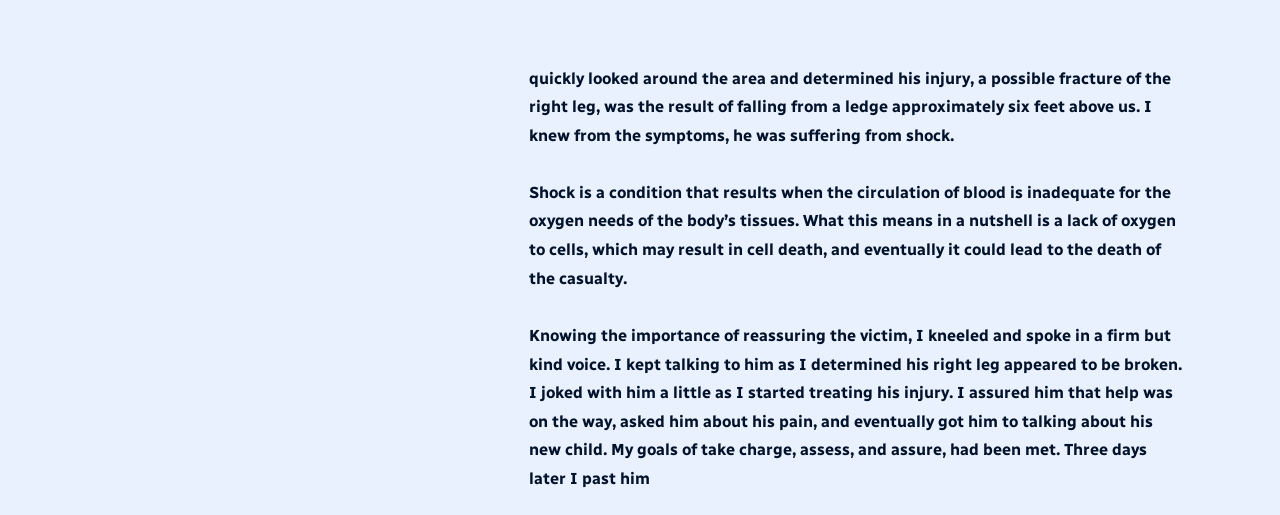quickly looked around the area and determined his injury, a possible fracture of the right leg, was the result of falling from a ledge approximately six feet above us. I knew from the symptoms, he was suffering from shock.

Shock is a condition that results when the circulation of blood is inadequate for the oxygen needs of the body’s tissues. What this means in a nutshell is a lack of oxygen to cells, which may result in cell death, and eventually it could lead to the death of the casualty.

Knowing the importance of reassuring the victim, I kneeled and spoke in a firm but kind voice. I kept talking to him as I determined his right leg appeared to be broken. I joked with him a little as I started treating his injury. I assured him that help was on the way, asked him about his pain, and eventually got him to talking about his new child. My goals of take charge, assess, and assure, had been met. Three days later I past him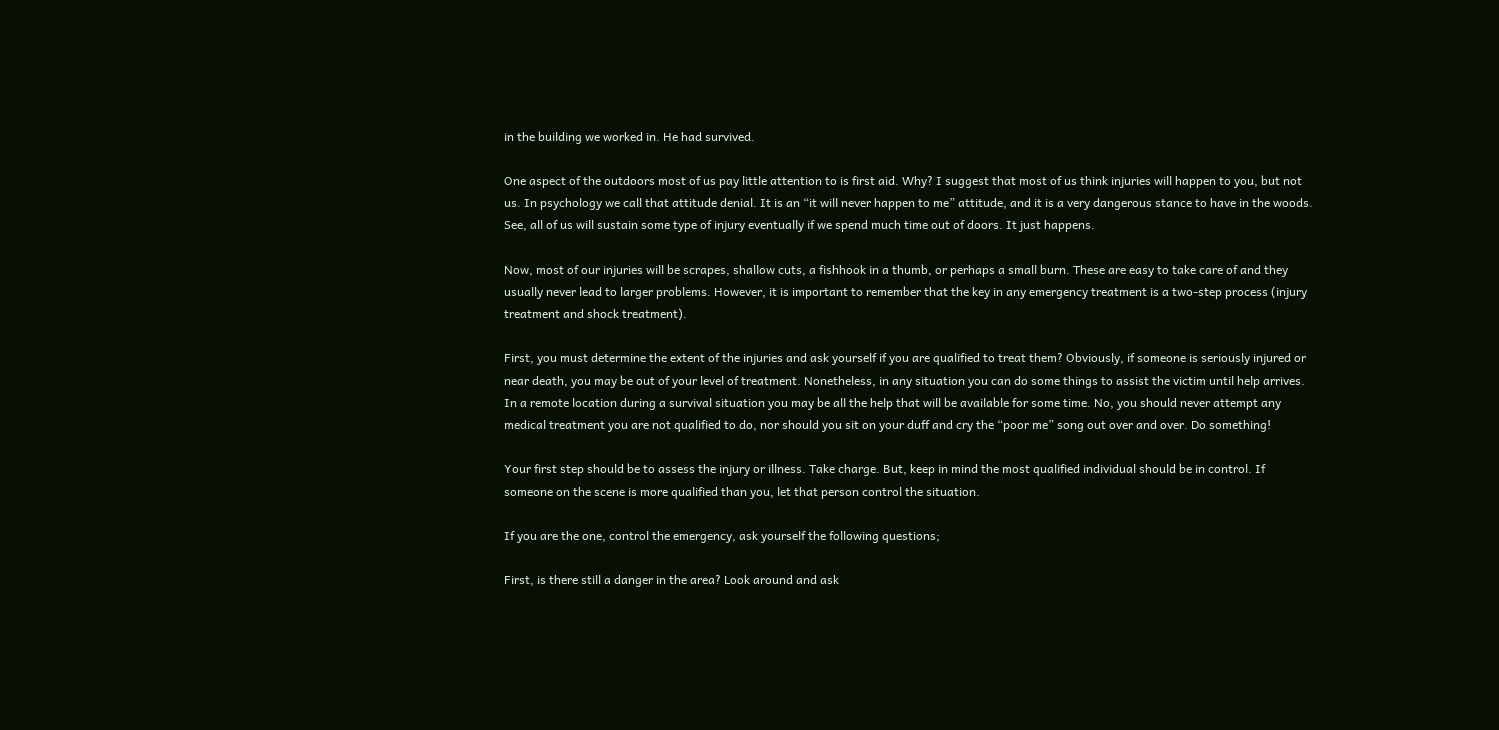in the building we worked in. He had survived.

One aspect of the outdoors most of us pay little attention to is first aid. Why? I suggest that most of us think injuries will happen to you, but not us. In psychology we call that attitude denial. It is an “it will never happen to me” attitude, and it is a very dangerous stance to have in the woods. See, all of us will sustain some type of injury eventually if we spend much time out of doors. It just happens.

Now, most of our injuries will be scrapes, shallow cuts, a fishhook in a thumb, or perhaps a small burn. These are easy to take care of and they usually never lead to larger problems. However, it is important to remember that the key in any emergency treatment is a two-step process (injury treatment and shock treatment).

First, you must determine the extent of the injuries and ask yourself if you are qualified to treat them? Obviously, if someone is seriously injured or near death, you may be out of your level of treatment. Nonetheless, in any situation you can do some things to assist the victim until help arrives. In a remote location during a survival situation you may be all the help that will be available for some time. No, you should never attempt any medical treatment you are not qualified to do, nor should you sit on your duff and cry the “poor me” song out over and over. Do something!

Your first step should be to assess the injury or illness. Take charge. But, keep in mind the most qualified individual should be in control. If someone on the scene is more qualified than you, let that person control the situation.

If you are the one, control the emergency, ask yourself the following questions;

First, is there still a danger in the area? Look around and ask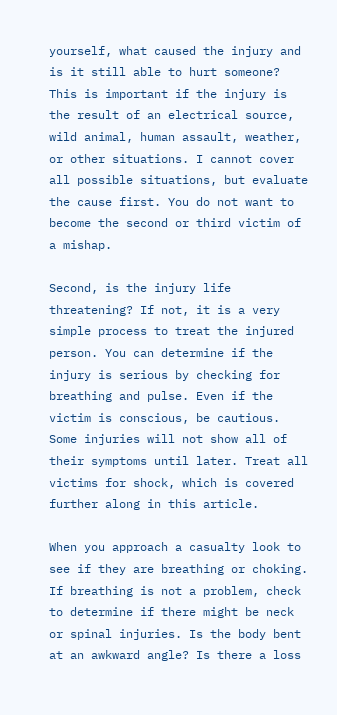yourself, what caused the injury and is it still able to hurt someone? This is important if the injury is the result of an electrical source, wild animal, human assault, weather, or other situations. I cannot cover all possible situations, but evaluate the cause first. You do not want to become the second or third victim of a mishap.

Second, is the injury life threatening? If not, it is a very simple process to treat the injured person. You can determine if the injury is serious by checking for breathing and pulse. Even if the victim is conscious, be cautious. Some injuries will not show all of their symptoms until later. Treat all victims for shock, which is covered further along in this article.

When you approach a casualty look to see if they are breathing or choking. If breathing is not a problem, check to determine if there might be neck or spinal injuries. Is the body bent at an awkward angle? Is there a loss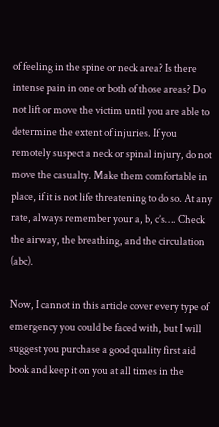of feeling in the spine or neck area? Is there intense pain in one or both of those areas? Do not lift or move the victim until you are able to determine the extent of injuries. If you remotely suspect a neck or spinal injury, do not move the casualty. Make them comfortable in place, if it is not life threatening to do so. At any rate, always remember your a, b, c’s…. Check the airway, the breathing, and the circulation (abc).

Now, I cannot in this article cover every type of emergency you could be faced with, but I will suggest you purchase a good quality first aid book and keep it on you at all times in the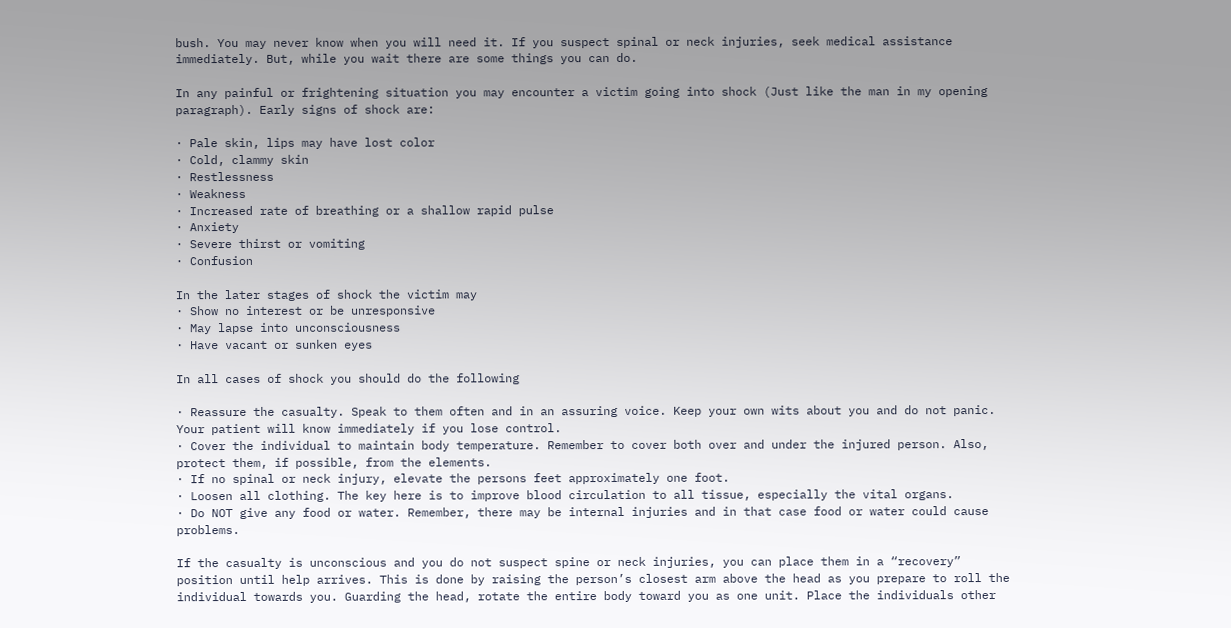bush. You may never know when you will need it. If you suspect spinal or neck injuries, seek medical assistance immediately. But, while you wait there are some things you can do.

In any painful or frightening situation you may encounter a victim going into shock (Just like the man in my opening paragraph). Early signs of shock are:

· Pale skin, lips may have lost color
· Cold, clammy skin
· Restlessness
· Weakness
· Increased rate of breathing or a shallow rapid pulse
· Anxiety
· Severe thirst or vomiting
· Confusion

In the later stages of shock the victim may
· Show no interest or be unresponsive
· May lapse into unconsciousness
· Have vacant or sunken eyes

In all cases of shock you should do the following

· Reassure the casualty. Speak to them often and in an assuring voice. Keep your own wits about you and do not panic. Your patient will know immediately if you lose control.
· Cover the individual to maintain body temperature. Remember to cover both over and under the injured person. Also, protect them, if possible, from the elements.
· If no spinal or neck injury, elevate the persons feet approximately one foot.
· Loosen all clothing. The key here is to improve blood circulation to all tissue, especially the vital organs.
· Do NOT give any food or water. Remember, there may be internal injuries and in that case food or water could cause problems.

If the casualty is unconscious and you do not suspect spine or neck injuries, you can place them in a “recovery” position until help arrives. This is done by raising the person’s closest arm above the head as you prepare to roll the individual towards you. Guarding the head, rotate the entire body toward you as one unit. Place the individuals other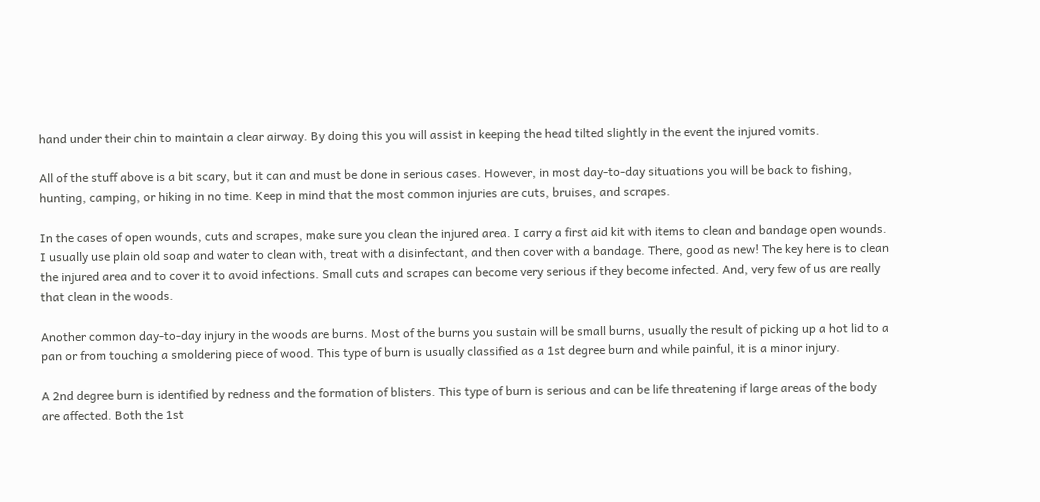hand under their chin to maintain a clear airway. By doing this you will assist in keeping the head tilted slightly in the event the injured vomits.

All of the stuff above is a bit scary, but it can and must be done in serious cases. However, in most day-to-day situations you will be back to fishing, hunting, camping, or hiking in no time. Keep in mind that the most common injuries are cuts, bruises, and scrapes.

In the cases of open wounds, cuts and scrapes, make sure you clean the injured area. I carry a first aid kit with items to clean and bandage open wounds. I usually use plain old soap and water to clean with, treat with a disinfectant, and then cover with a bandage. There, good as new! The key here is to clean the injured area and to cover it to avoid infections. Small cuts and scrapes can become very serious if they become infected. And, very few of us are really that clean in the woods.

Another common day-to-day injury in the woods are burns. Most of the burns you sustain will be small burns, usually the result of picking up a hot lid to a pan or from touching a smoldering piece of wood. This type of burn is usually classified as a 1st degree burn and while painful, it is a minor injury.

A 2nd degree burn is identified by redness and the formation of blisters. This type of burn is serious and can be life threatening if large areas of the body are affected. Both the 1st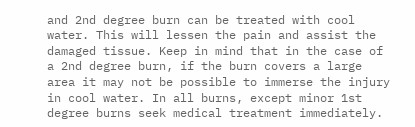and 2nd degree burn can be treated with cool water. This will lessen the pain and assist the damaged tissue. Keep in mind that in the case of a 2nd degree burn, if the burn covers a large area it may not be possible to immerse the injury in cool water. In all burns, except minor 1st degree burns seek medical treatment immediately.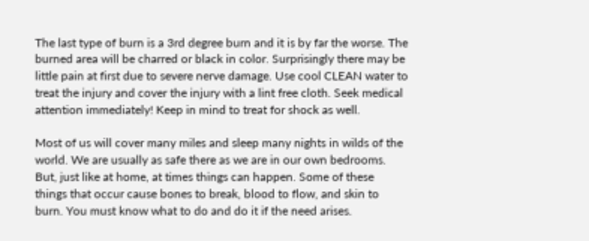The last type of burn is a 3rd degree burn and it is by far the worse. The burned area will be charred or black in color. Surprisingly there may be little pain at first due to severe nerve damage. Use cool CLEAN water to treat the injury and cover the injury with a lint free cloth. Seek medical attention immediately! Keep in mind to treat for shock as well.

Most of us will cover many miles and sleep many nights in wilds of the world. We are usually as safe there as we are in our own bedrooms. But, just like at home, at times things can happen. Some of these things that occur cause bones to break, blood to flow, and skin to burn. You must know what to do and do it if the need arises.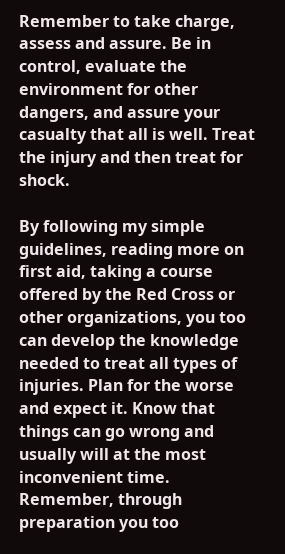Remember to take charge, assess and assure. Be in control, evaluate the environment for other dangers, and assure your casualty that all is well. Treat the injury and then treat for shock.

By following my simple guidelines, reading more on first aid, taking a course offered by the Red Cross or other organizations, you too can develop the knowledge needed to treat all types of injuries. Plan for the worse and expect it. Know that things can go wrong and usually will at the most inconvenient time. Remember, through preparation you too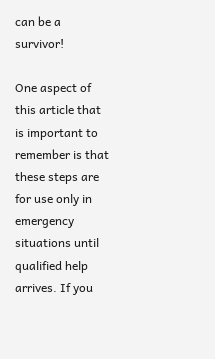can be a survivor!

One aspect of this article that is important to remember is that these steps are for use only in emergency situations until qualified help arrives. If you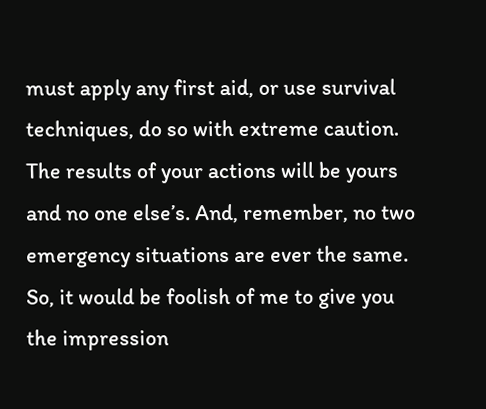must apply any first aid, or use survival techniques, do so with extreme caution. The results of your actions will be yours and no one else’s. And, remember, no two emergency situations are ever the same. So, it would be foolish of me to give you the impression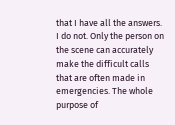that I have all the answers. I do not. Only the person on the scene can accurately make the difficult calls that are often made in emergencies. The whole purpose of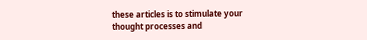these articles is to stimulate your thought processes and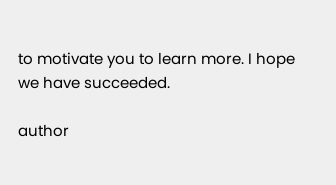to motivate you to learn more. I hope we have succeeded.

author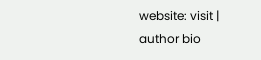website: visit | author bio